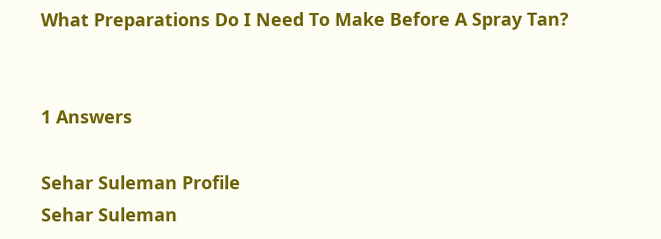What Preparations Do I Need To Make Before A Spray Tan?


1 Answers

Sehar Suleman Profile
Sehar Suleman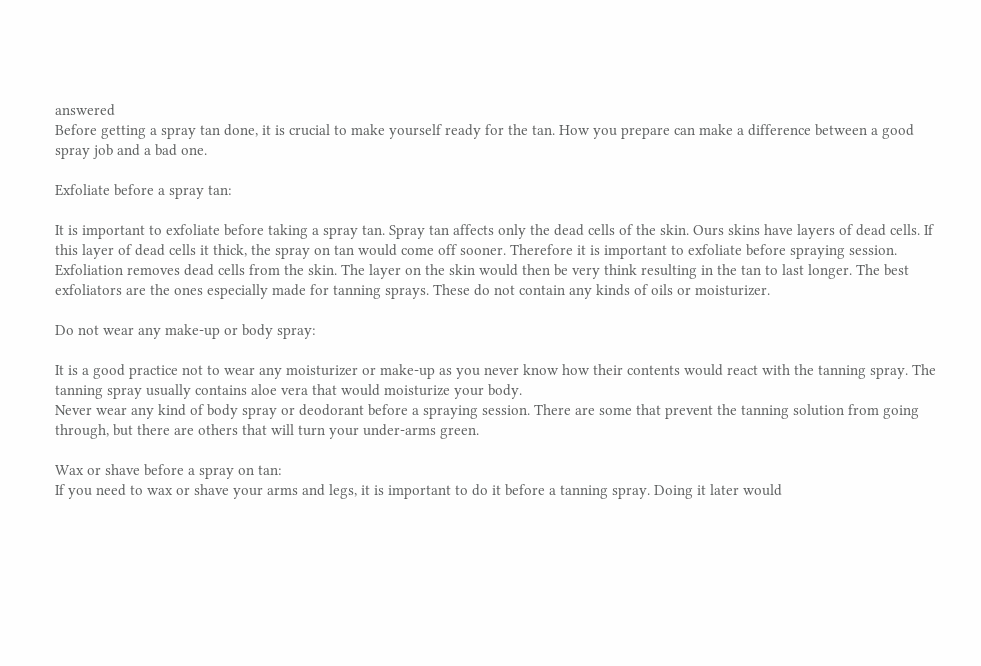answered
Before getting a spray tan done, it is crucial to make yourself ready for the tan. How you prepare can make a difference between a good spray job and a bad one.

Exfoliate before a spray tan:

It is important to exfoliate before taking a spray tan. Spray tan affects only the dead cells of the skin. Ours skins have layers of dead cells. If this layer of dead cells it thick, the spray on tan would come off sooner. Therefore it is important to exfoliate before spraying session. Exfoliation removes dead cells from the skin. The layer on the skin would then be very think resulting in the tan to last longer. The best exfoliators are the ones especially made for tanning sprays. These do not contain any kinds of oils or moisturizer.

Do not wear any make-up or body spray:

It is a good practice not to wear any moisturizer or make-up as you never know how their contents would react with the tanning spray. The tanning spray usually contains aloe vera that would moisturize your body.
Never wear any kind of body spray or deodorant before a spraying session. There are some that prevent the tanning solution from going through, but there are others that will turn your under-arms green.

Wax or shave before a spray on tan:
If you need to wax or shave your arms and legs, it is important to do it before a tanning spray. Doing it later would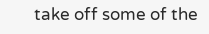take off some of the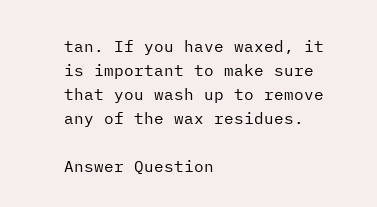tan. If you have waxed, it is important to make sure that you wash up to remove any of the wax residues.

Answer Question